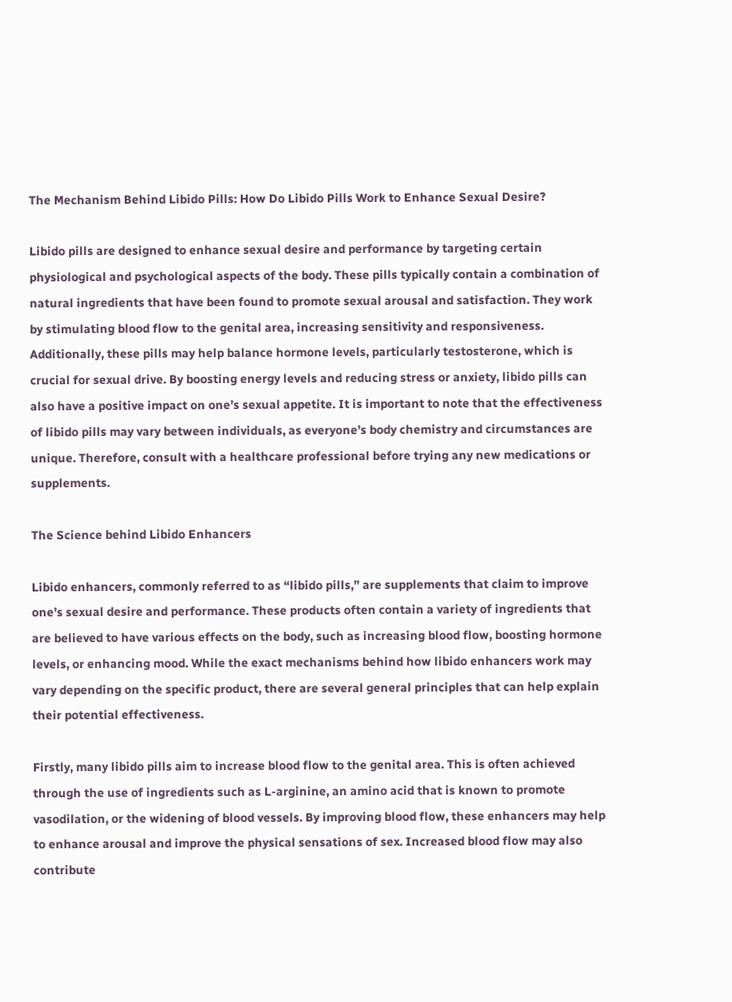The Mechanism Behind Libido Pills: How Do Libido Pills Work to Enhance Sexual Desire?

Libido pills are designed to enhance sexual desire and performance by targeting certain physiological and psychological aspects of the body. These pills typically contain a combination of natural ingredients that have been found to promote sexual arousal and satisfaction. They work by stimulating blood flow to the genital area, increasing sensitivity and responsiveness. Additionally, these pills may help balance hormone levels, particularly testosterone, which is crucial for sexual drive. By boosting energy levels and reducing stress or anxiety, libido pills can also have a positive impact on one’s sexual appetite. It is important to note that the effectiveness of libido pills may vary between individuals, as everyone’s body chemistry and circumstances are unique. Therefore, consult with a healthcare professional before trying any new medications or supplements.

The Science behind Libido Enhancers

Libido enhancers, commonly referred to as “libido pills,” are supplements that claim to improve one’s sexual desire and performance. These products often contain a variety of ingredients that are believed to have various effects on the body, such as increasing blood flow, boosting hormone levels, or enhancing mood. While the exact mechanisms behind how libido enhancers work may vary depending on the specific product, there are several general principles that can help explain their potential effectiveness.

Firstly, many libido pills aim to increase blood flow to the genital area. This is often achieved through the use of ingredients such as L-arginine, an amino acid that is known to promote vasodilation, or the widening of blood vessels. By improving blood flow, these enhancers may help to enhance arousal and improve the physical sensations of sex. Increased blood flow may also contribute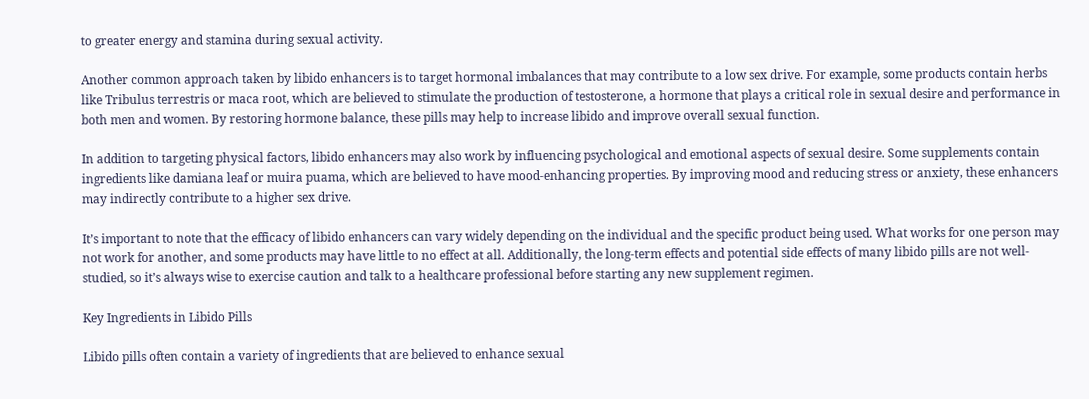to greater energy and stamina during sexual activity.

Another common approach taken by libido enhancers is to target hormonal imbalances that may contribute to a low sex drive. For example, some products contain herbs like Tribulus terrestris or maca root, which are believed to stimulate the production of testosterone, a hormone that plays a critical role in sexual desire and performance in both men and women. By restoring hormone balance, these pills may help to increase libido and improve overall sexual function.

In addition to targeting physical factors, libido enhancers may also work by influencing psychological and emotional aspects of sexual desire. Some supplements contain ingredients like damiana leaf or muira puama, which are believed to have mood-enhancing properties. By improving mood and reducing stress or anxiety, these enhancers may indirectly contribute to a higher sex drive.

It’s important to note that the efficacy of libido enhancers can vary widely depending on the individual and the specific product being used. What works for one person may not work for another, and some products may have little to no effect at all. Additionally, the long-term effects and potential side effects of many libido pills are not well-studied, so it’s always wise to exercise caution and talk to a healthcare professional before starting any new supplement regimen.

Key Ingredients in Libido Pills

Libido pills often contain a variety of ingredients that are believed to enhance sexual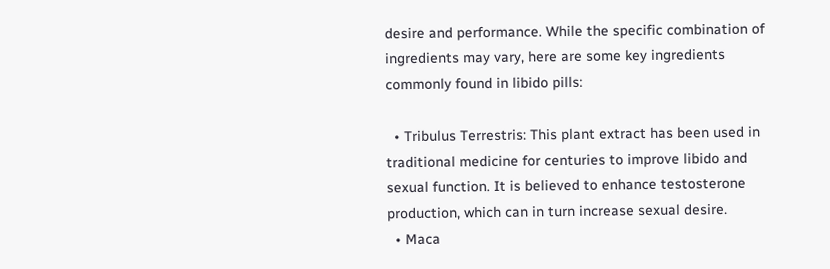desire and performance. While the specific combination of ingredients may vary, here are some key ingredients commonly found in libido pills:

  • Tribulus Terrestris: This plant extract has been used in traditional medicine for centuries to improve libido and sexual function. It is believed to enhance testosterone production, which can in turn increase sexual desire.
  • Maca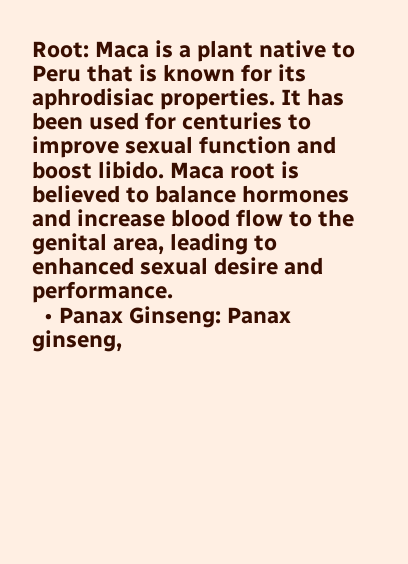Root: Maca is a plant native to Peru that is known for its aphrodisiac properties. It has been used for centuries to improve sexual function and boost libido. Maca root is believed to balance hormones and increase blood flow to the genital area, leading to enhanced sexual desire and performance.
  • Panax Ginseng: Panax ginseng,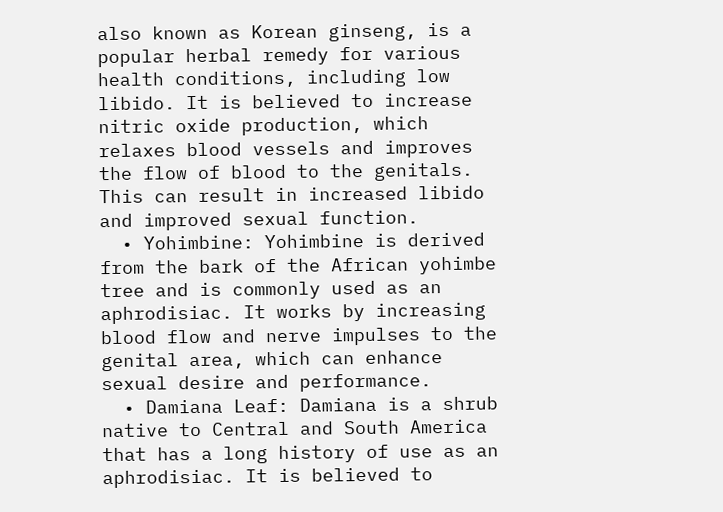also known as Korean ginseng, is a popular herbal remedy for various health conditions, including low libido. It is believed to increase nitric oxide production, which relaxes blood vessels and improves the flow of blood to the genitals. This can result in increased libido and improved sexual function.
  • Yohimbine: Yohimbine is derived from the bark of the African yohimbe tree and is commonly used as an aphrodisiac. It works by increasing blood flow and nerve impulses to the genital area, which can enhance sexual desire and performance.
  • Damiana Leaf: Damiana is a shrub native to Central and South America that has a long history of use as an aphrodisiac. It is believed to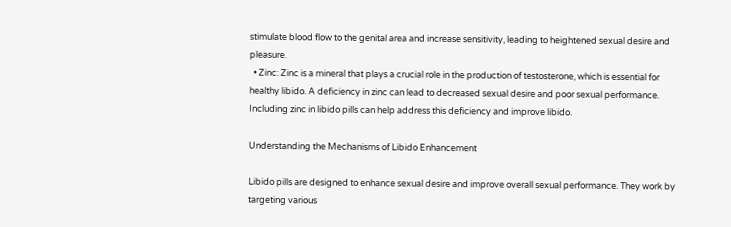stimulate blood flow to the genital area and increase sensitivity, leading to heightened sexual desire and pleasure.
  • Zinc: Zinc is a mineral that plays a crucial role in the production of testosterone, which is essential for healthy libido. A deficiency in zinc can lead to decreased sexual desire and poor sexual performance. Including zinc in libido pills can help address this deficiency and improve libido.

Understanding the Mechanisms of Libido Enhancement

Libido pills are designed to enhance sexual desire and improve overall sexual performance. They work by targeting various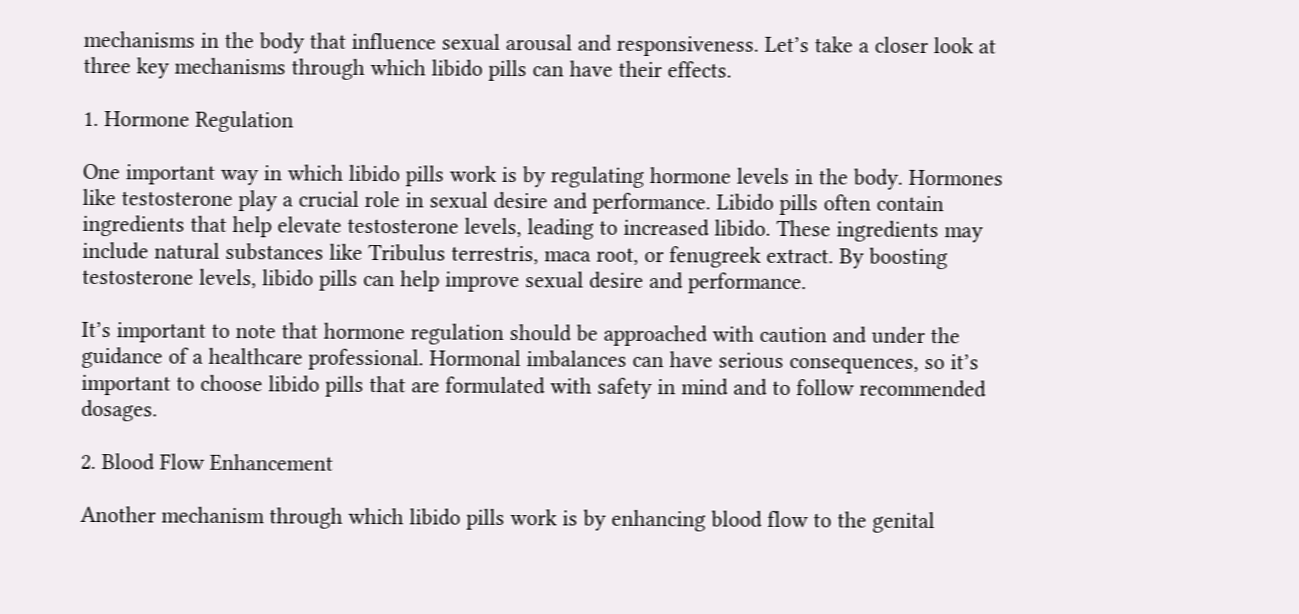mechanisms in the body that influence sexual arousal and responsiveness. Let’s take a closer look at three key mechanisms through which libido pills can have their effects.

1. Hormone Regulation

One important way in which libido pills work is by regulating hormone levels in the body. Hormones like testosterone play a crucial role in sexual desire and performance. Libido pills often contain ingredients that help elevate testosterone levels, leading to increased libido. These ingredients may include natural substances like Tribulus terrestris, maca root, or fenugreek extract. By boosting testosterone levels, libido pills can help improve sexual desire and performance.

It’s important to note that hormone regulation should be approached with caution and under the guidance of a healthcare professional. Hormonal imbalances can have serious consequences, so it’s important to choose libido pills that are formulated with safety in mind and to follow recommended dosages.

2. Blood Flow Enhancement

Another mechanism through which libido pills work is by enhancing blood flow to the genital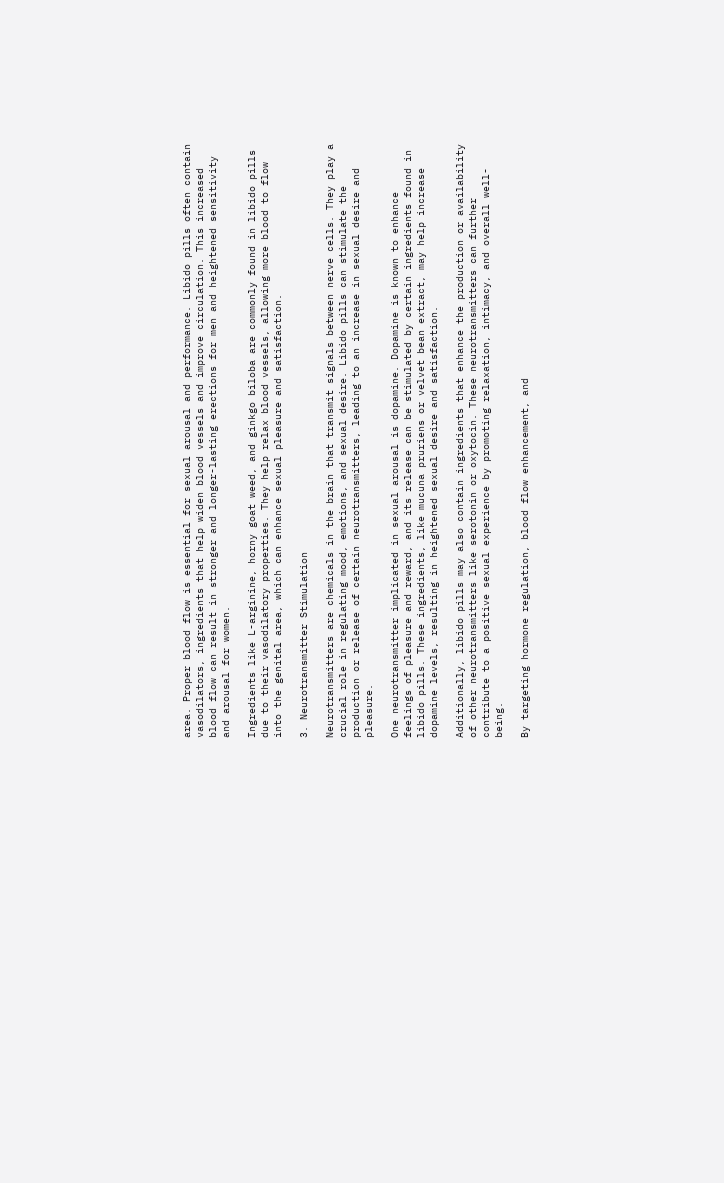area. Proper blood flow is essential for sexual arousal and performance. Libido pills often contain vasodilators, ingredients that help widen blood vessels and improve circulation. This increased blood flow can result in stronger and longer-lasting erections for men and heightened sensitivity and arousal for women.

Ingredients like L-arginine, horny goat weed, and ginkgo biloba are commonly found in libido pills due to their vasodilatory properties. They help relax blood vessels, allowing more blood to flow into the genital area, which can enhance sexual pleasure and satisfaction.

3. Neurotransmitter Stimulation

Neurotransmitters are chemicals in the brain that transmit signals between nerve cells. They play a crucial role in regulating mood, emotions, and sexual desire. Libido pills can stimulate the production or release of certain neurotransmitters, leading to an increase in sexual desire and pleasure.

One neurotransmitter implicated in sexual arousal is dopamine. Dopamine is known to enhance feelings of pleasure and reward, and its release can be stimulated by certain ingredients found in libido pills. These ingredients, like mucuna pruriens or velvet bean extract, may help increase dopamine levels, resulting in heightened sexual desire and satisfaction.

Additionally, libido pills may also contain ingredients that enhance the production or availability of other neurotransmitters like serotonin or oxytocin. These neurotransmitters can further contribute to a positive sexual experience by promoting relaxation, intimacy, and overall well-being.

By targeting hormone regulation, blood flow enhancement, and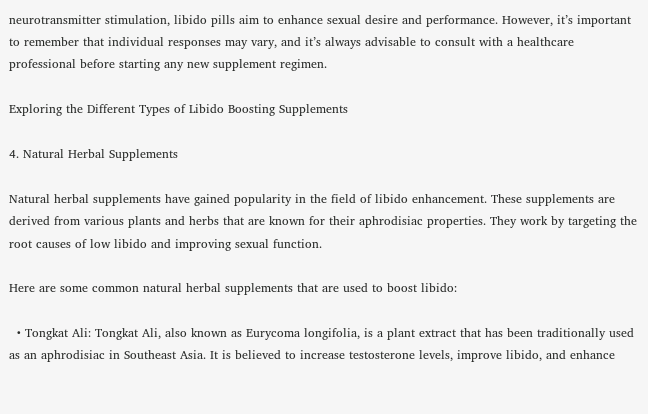neurotransmitter stimulation, libido pills aim to enhance sexual desire and performance. However, it’s important to remember that individual responses may vary, and it’s always advisable to consult with a healthcare professional before starting any new supplement regimen.

Exploring the Different Types of Libido Boosting Supplements

4. Natural Herbal Supplements

Natural herbal supplements have gained popularity in the field of libido enhancement. These supplements are derived from various plants and herbs that are known for their aphrodisiac properties. They work by targeting the root causes of low libido and improving sexual function.

Here are some common natural herbal supplements that are used to boost libido:

  • Tongkat Ali: Tongkat Ali, also known as Eurycoma longifolia, is a plant extract that has been traditionally used as an aphrodisiac in Southeast Asia. It is believed to increase testosterone levels, improve libido, and enhance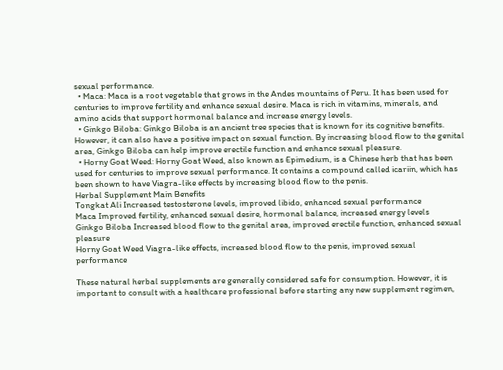sexual performance.
  • Maca: Maca is a root vegetable that grows in the Andes mountains of Peru. It has been used for centuries to improve fertility and enhance sexual desire. Maca is rich in vitamins, minerals, and amino acids that support hormonal balance and increase energy levels.
  • Ginkgo Biloba: Ginkgo Biloba is an ancient tree species that is known for its cognitive benefits. However, it can also have a positive impact on sexual function. By increasing blood flow to the genital area, Ginkgo Biloba can help improve erectile function and enhance sexual pleasure.
  • Horny Goat Weed: Horny Goat Weed, also known as Epimedium, is a Chinese herb that has been used for centuries to improve sexual performance. It contains a compound called icariin, which has been shown to have Viagra-like effects by increasing blood flow to the penis.
Herbal Supplement Main Benefits
Tongkat Ali Increased testosterone levels, improved libido, enhanced sexual performance
Maca Improved fertility, enhanced sexual desire, hormonal balance, increased energy levels
Ginkgo Biloba Increased blood flow to the genital area, improved erectile function, enhanced sexual pleasure
Horny Goat Weed Viagra-like effects, increased blood flow to the penis, improved sexual performance

These natural herbal supplements are generally considered safe for consumption. However, it is important to consult with a healthcare professional before starting any new supplement regimen,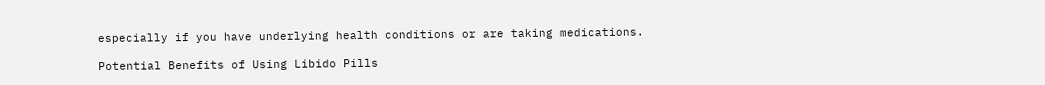especially if you have underlying health conditions or are taking medications.

Potential Benefits of Using Libido Pills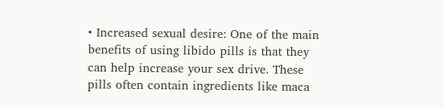• Increased sexual desire: One of the main benefits of using libido pills is that they can help increase your sex drive. These pills often contain ingredients like maca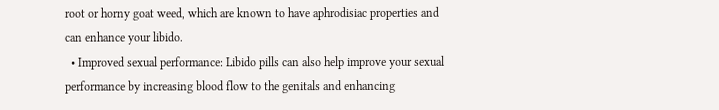root or horny goat weed, which are known to have aphrodisiac properties and can enhance your libido.
  • Improved sexual performance: Libido pills can also help improve your sexual performance by increasing blood flow to the genitals and enhancing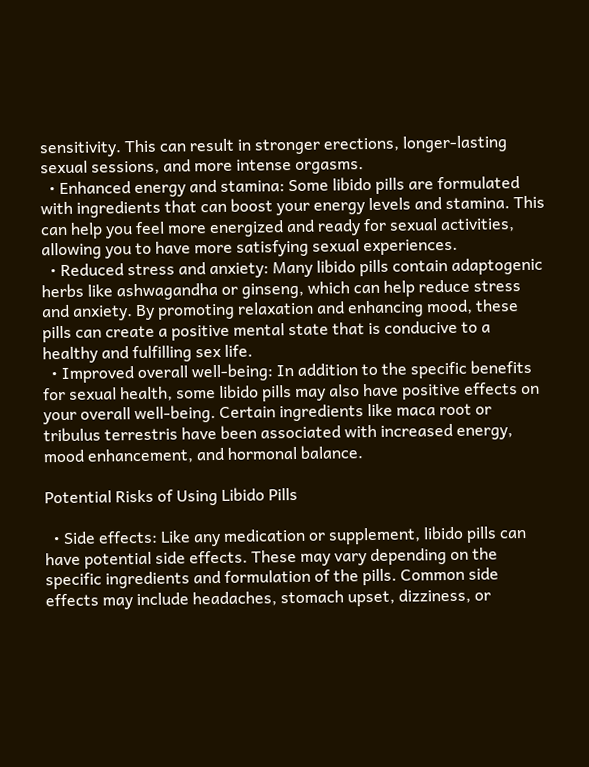sensitivity. This can result in stronger erections, longer-lasting sexual sessions, and more intense orgasms.
  • Enhanced energy and stamina: Some libido pills are formulated with ingredients that can boost your energy levels and stamina. This can help you feel more energized and ready for sexual activities, allowing you to have more satisfying sexual experiences.
  • Reduced stress and anxiety: Many libido pills contain adaptogenic herbs like ashwagandha or ginseng, which can help reduce stress and anxiety. By promoting relaxation and enhancing mood, these pills can create a positive mental state that is conducive to a healthy and fulfilling sex life.
  • Improved overall well-being: In addition to the specific benefits for sexual health, some libido pills may also have positive effects on your overall well-being. Certain ingredients like maca root or tribulus terrestris have been associated with increased energy, mood enhancement, and hormonal balance.

Potential Risks of Using Libido Pills

  • Side effects: Like any medication or supplement, libido pills can have potential side effects. These may vary depending on the specific ingredients and formulation of the pills. Common side effects may include headaches, stomach upset, dizziness, or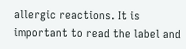allergic reactions. It is important to read the label and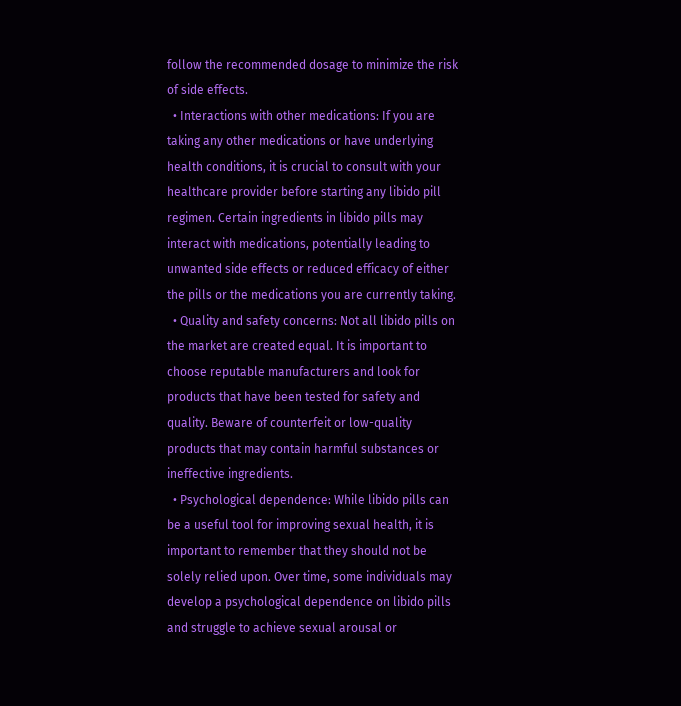follow the recommended dosage to minimize the risk of side effects.
  • Interactions with other medications: If you are taking any other medications or have underlying health conditions, it is crucial to consult with your healthcare provider before starting any libido pill regimen. Certain ingredients in libido pills may interact with medications, potentially leading to unwanted side effects or reduced efficacy of either the pills or the medications you are currently taking.
  • Quality and safety concerns: Not all libido pills on the market are created equal. It is important to choose reputable manufacturers and look for products that have been tested for safety and quality. Beware of counterfeit or low-quality products that may contain harmful substances or ineffective ingredients.
  • Psychological dependence: While libido pills can be a useful tool for improving sexual health, it is important to remember that they should not be solely relied upon. Over time, some individuals may develop a psychological dependence on libido pills and struggle to achieve sexual arousal or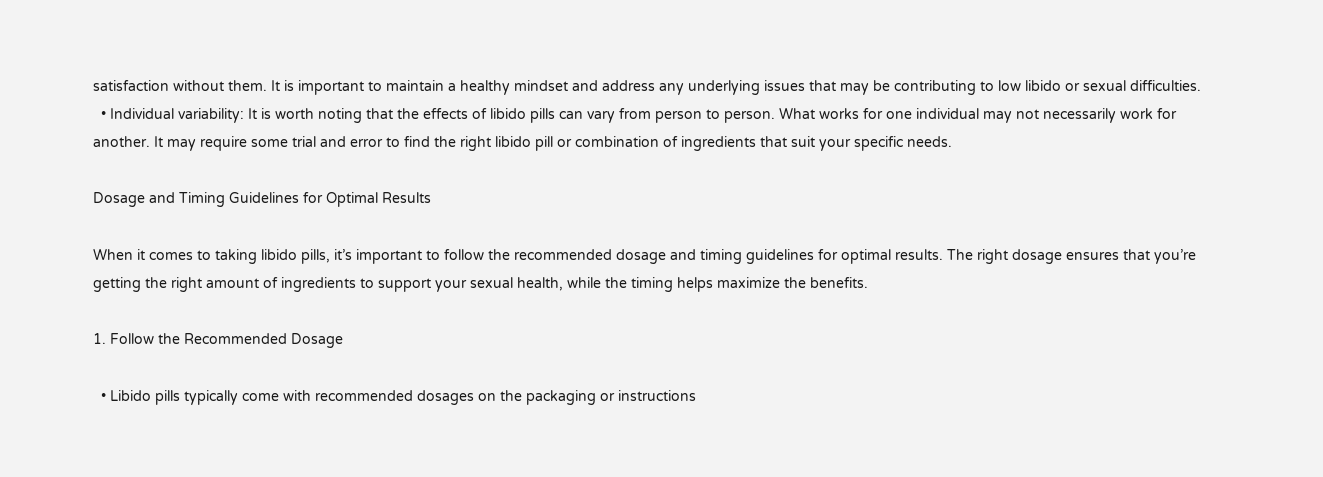satisfaction without them. It is important to maintain a healthy mindset and address any underlying issues that may be contributing to low libido or sexual difficulties.
  • Individual variability: It is worth noting that the effects of libido pills can vary from person to person. What works for one individual may not necessarily work for another. It may require some trial and error to find the right libido pill or combination of ingredients that suit your specific needs.

Dosage and Timing Guidelines for Optimal Results

When it comes to taking libido pills, it’s important to follow the recommended dosage and timing guidelines for optimal results. The right dosage ensures that you’re getting the right amount of ingredients to support your sexual health, while the timing helps maximize the benefits.

1. Follow the Recommended Dosage

  • Libido pills typically come with recommended dosages on the packaging or instructions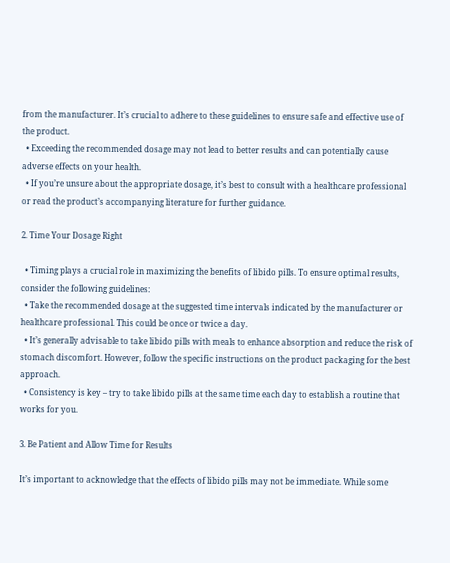from the manufacturer. It’s crucial to adhere to these guidelines to ensure safe and effective use of the product.
  • Exceeding the recommended dosage may not lead to better results and can potentially cause adverse effects on your health.
  • If you’re unsure about the appropriate dosage, it’s best to consult with a healthcare professional or read the product’s accompanying literature for further guidance.

2. Time Your Dosage Right

  • Timing plays a crucial role in maximizing the benefits of libido pills. To ensure optimal results, consider the following guidelines:
  • Take the recommended dosage at the suggested time intervals indicated by the manufacturer or healthcare professional. This could be once or twice a day.
  • It’s generally advisable to take libido pills with meals to enhance absorption and reduce the risk of stomach discomfort. However, follow the specific instructions on the product packaging for the best approach.
  • Consistency is key – try to take libido pills at the same time each day to establish a routine that works for you.

3. Be Patient and Allow Time for Results

It’s important to acknowledge that the effects of libido pills may not be immediate. While some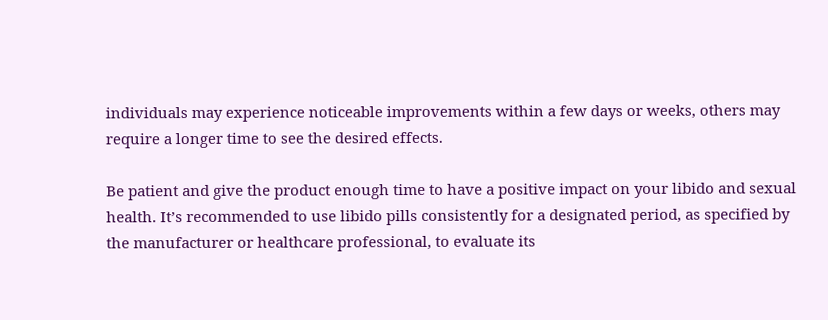individuals may experience noticeable improvements within a few days or weeks, others may require a longer time to see the desired effects.

Be patient and give the product enough time to have a positive impact on your libido and sexual health. It’s recommended to use libido pills consistently for a designated period, as specified by the manufacturer or healthcare professional, to evaluate its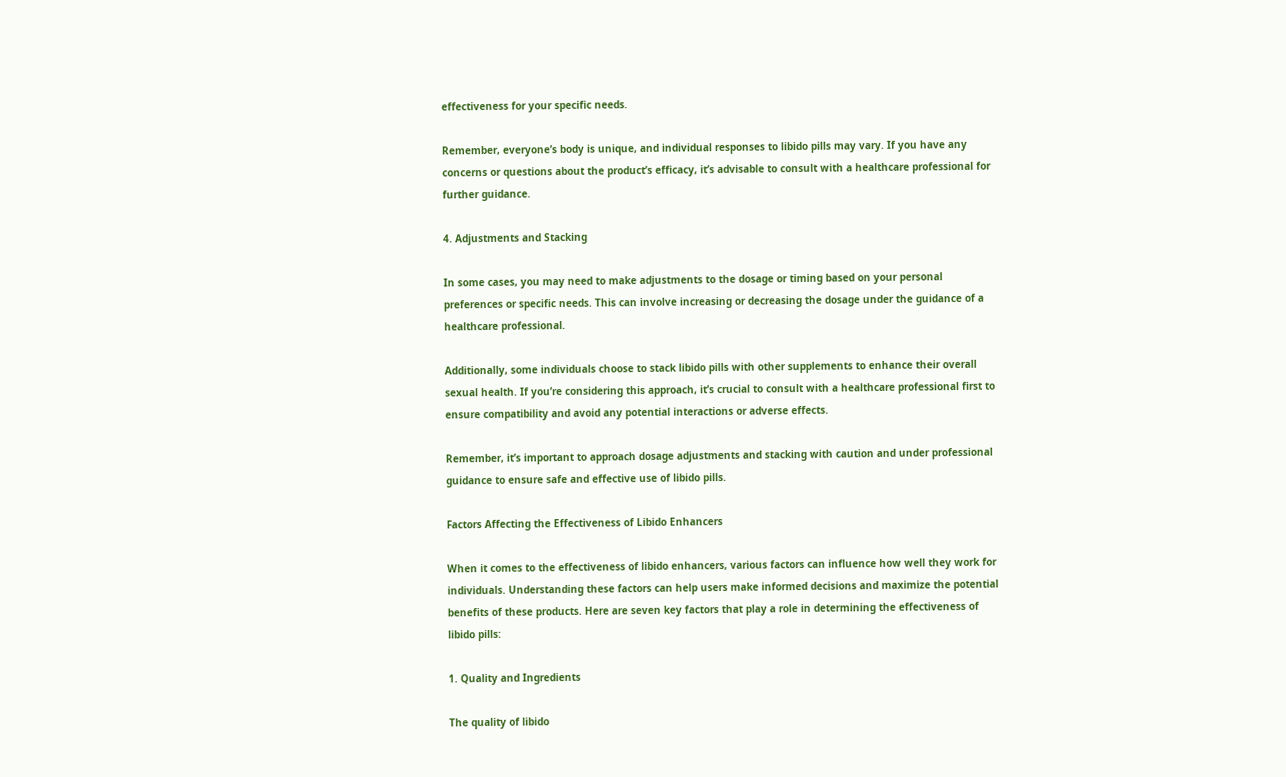effectiveness for your specific needs.

Remember, everyone’s body is unique, and individual responses to libido pills may vary. If you have any concerns or questions about the product’s efficacy, it’s advisable to consult with a healthcare professional for further guidance.

4. Adjustments and Stacking

In some cases, you may need to make adjustments to the dosage or timing based on your personal preferences or specific needs. This can involve increasing or decreasing the dosage under the guidance of a healthcare professional.

Additionally, some individuals choose to stack libido pills with other supplements to enhance their overall sexual health. If you’re considering this approach, it’s crucial to consult with a healthcare professional first to ensure compatibility and avoid any potential interactions or adverse effects.

Remember, it’s important to approach dosage adjustments and stacking with caution and under professional guidance to ensure safe and effective use of libido pills.

Factors Affecting the Effectiveness of Libido Enhancers

When it comes to the effectiveness of libido enhancers, various factors can influence how well they work for individuals. Understanding these factors can help users make informed decisions and maximize the potential benefits of these products. Here are seven key factors that play a role in determining the effectiveness of libido pills:

1. Quality and Ingredients

The quality of libido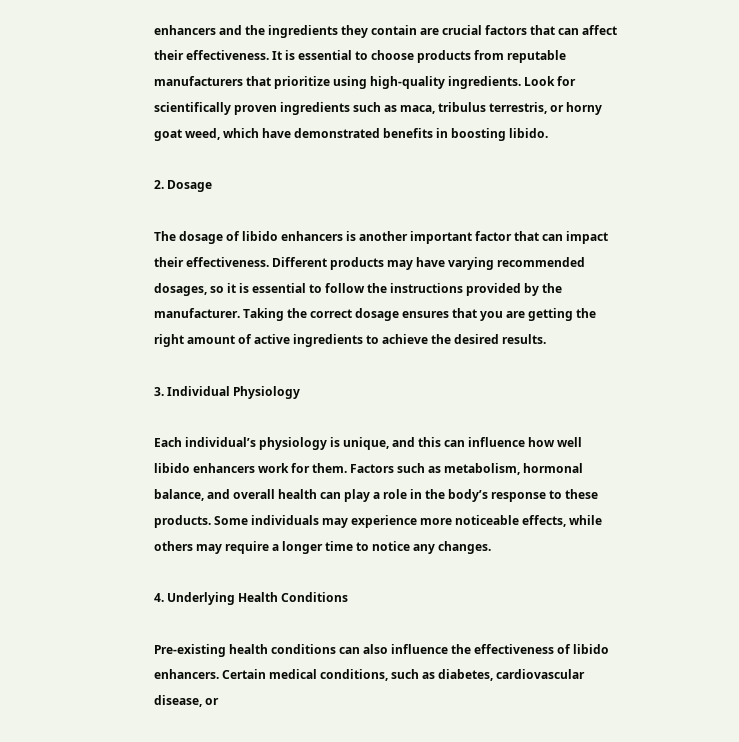enhancers and the ingredients they contain are crucial factors that can affect their effectiveness. It is essential to choose products from reputable manufacturers that prioritize using high-quality ingredients. Look for scientifically proven ingredients such as maca, tribulus terrestris, or horny goat weed, which have demonstrated benefits in boosting libido.

2. Dosage

The dosage of libido enhancers is another important factor that can impact their effectiveness. Different products may have varying recommended dosages, so it is essential to follow the instructions provided by the manufacturer. Taking the correct dosage ensures that you are getting the right amount of active ingredients to achieve the desired results.

3. Individual Physiology

Each individual’s physiology is unique, and this can influence how well libido enhancers work for them. Factors such as metabolism, hormonal balance, and overall health can play a role in the body’s response to these products. Some individuals may experience more noticeable effects, while others may require a longer time to notice any changes.

4. Underlying Health Conditions

Pre-existing health conditions can also influence the effectiveness of libido enhancers. Certain medical conditions, such as diabetes, cardiovascular disease, or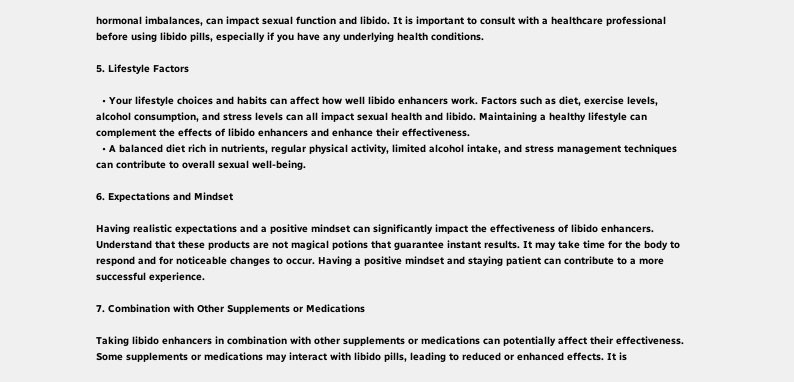hormonal imbalances, can impact sexual function and libido. It is important to consult with a healthcare professional before using libido pills, especially if you have any underlying health conditions.

5. Lifestyle Factors

  • Your lifestyle choices and habits can affect how well libido enhancers work. Factors such as diet, exercise levels, alcohol consumption, and stress levels can all impact sexual health and libido. Maintaining a healthy lifestyle can complement the effects of libido enhancers and enhance their effectiveness.
  • A balanced diet rich in nutrients, regular physical activity, limited alcohol intake, and stress management techniques can contribute to overall sexual well-being.

6. Expectations and Mindset

Having realistic expectations and a positive mindset can significantly impact the effectiveness of libido enhancers. Understand that these products are not magical potions that guarantee instant results. It may take time for the body to respond and for noticeable changes to occur. Having a positive mindset and staying patient can contribute to a more successful experience.

7. Combination with Other Supplements or Medications

Taking libido enhancers in combination with other supplements or medications can potentially affect their effectiveness. Some supplements or medications may interact with libido pills, leading to reduced or enhanced effects. It is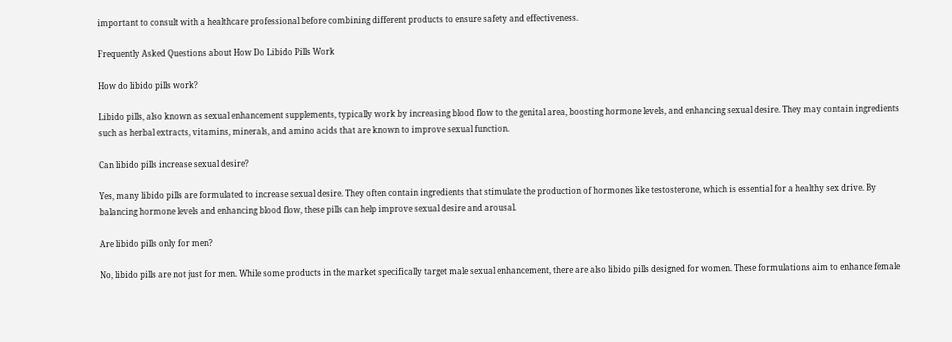important to consult with a healthcare professional before combining different products to ensure safety and effectiveness.

Frequently Asked Questions about How Do Libido Pills Work

How do libido pills work?

Libido pills, also known as sexual enhancement supplements, typically work by increasing blood flow to the genital area, boosting hormone levels, and enhancing sexual desire. They may contain ingredients such as herbal extracts, vitamins, minerals, and amino acids that are known to improve sexual function.

Can libido pills increase sexual desire?

Yes, many libido pills are formulated to increase sexual desire. They often contain ingredients that stimulate the production of hormones like testosterone, which is essential for a healthy sex drive. By balancing hormone levels and enhancing blood flow, these pills can help improve sexual desire and arousal.

Are libido pills only for men?

No, libido pills are not just for men. While some products in the market specifically target male sexual enhancement, there are also libido pills designed for women. These formulations aim to enhance female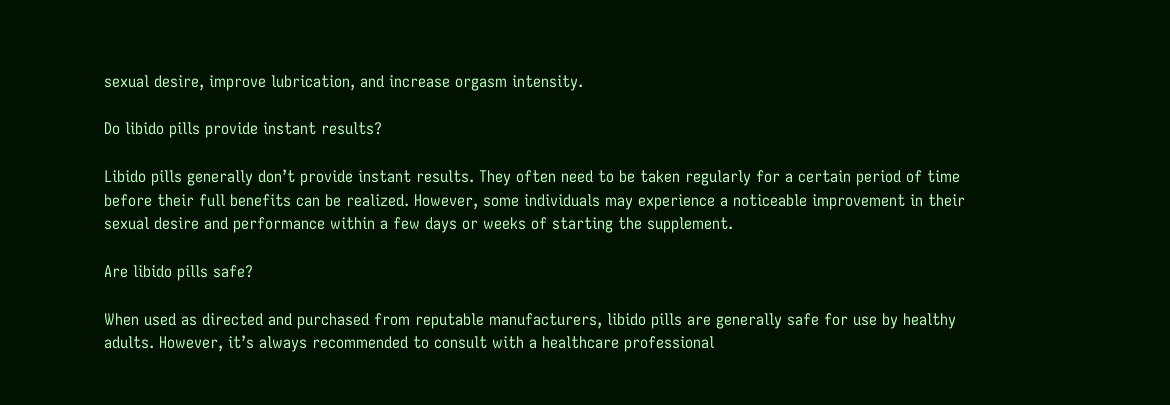sexual desire, improve lubrication, and increase orgasm intensity.

Do libido pills provide instant results?

Libido pills generally don’t provide instant results. They often need to be taken regularly for a certain period of time before their full benefits can be realized. However, some individuals may experience a noticeable improvement in their sexual desire and performance within a few days or weeks of starting the supplement.

Are libido pills safe?

When used as directed and purchased from reputable manufacturers, libido pills are generally safe for use by healthy adults. However, it’s always recommended to consult with a healthcare professional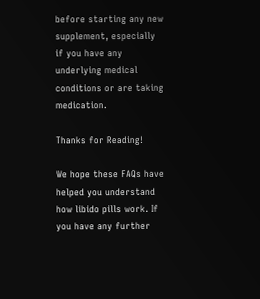before starting any new supplement, especially if you have any underlying medical conditions or are taking medication.

Thanks for Reading!

We hope these FAQs have helped you understand how libido pills work. If you have any further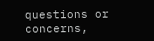questions or concerns,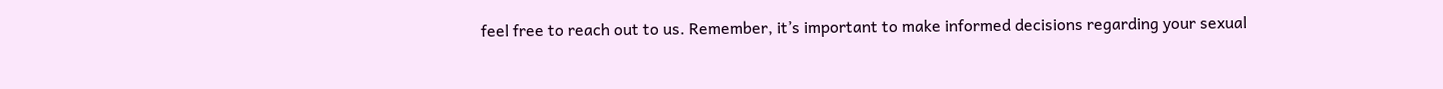feel free to reach out to us. Remember, it’s important to make informed decisions regarding your sexual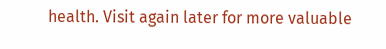health. Visit again later for more valuable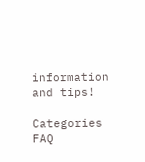information and tips!

Categories FAQ